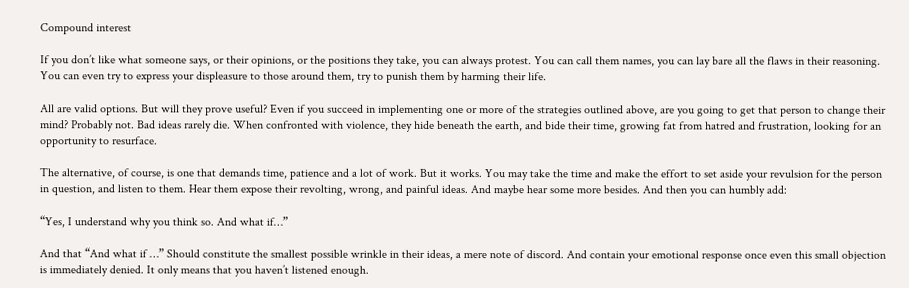Compound interest

If you don’t like what someone says, or their opinions, or the positions they take, you can always protest. You can call them names, you can lay bare all the flaws in their reasoning. You can even try to express your displeasure to those around them, try to punish them by harming their life.

All are valid options. But will they prove useful? Even if you succeed in implementing one or more of the strategies outlined above, are you going to get that person to change their mind? Probably not. Bad ideas rarely die. When confronted with violence, they hide beneath the earth, and bide their time, growing fat from hatred and frustration, looking for an opportunity to resurface.

The alternative, of course, is one that demands time, patience and a lot of work. But it works. You may take the time and make the effort to set aside your revulsion for the person in question, and listen to them. Hear them expose their revolting, wrong, and painful ideas. And maybe hear some more besides. And then you can humbly add:

“Yes, I understand why you think so. And what if…”

And that “And what if …” Should constitute the smallest possible wrinkle in their ideas, a mere note of discord. And contain your emotional response once even this small objection is immediately denied. It only means that you haven’t listened enough.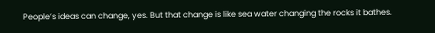People’s ideas can change, yes. But that change is like sea water changing the rocks it bathes.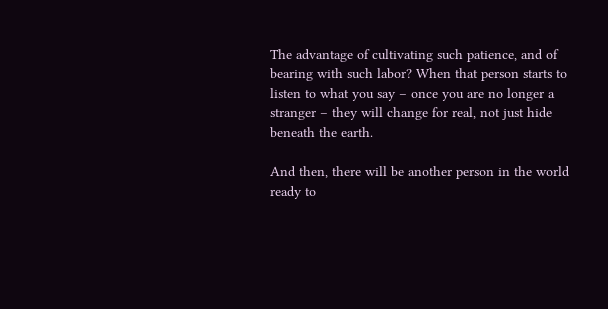The advantage of cultivating such patience, and of bearing with such labor? When that person starts to listen to what you say – once you are no longer a stranger – they will change for real, not just hide beneath the earth.

And then, there will be another person in the world ready to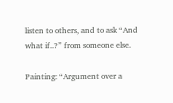listen to others, and to ask “And what if..?” from someone else.

Painting: “Argument over a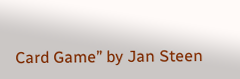Card Game” by Jan Steen